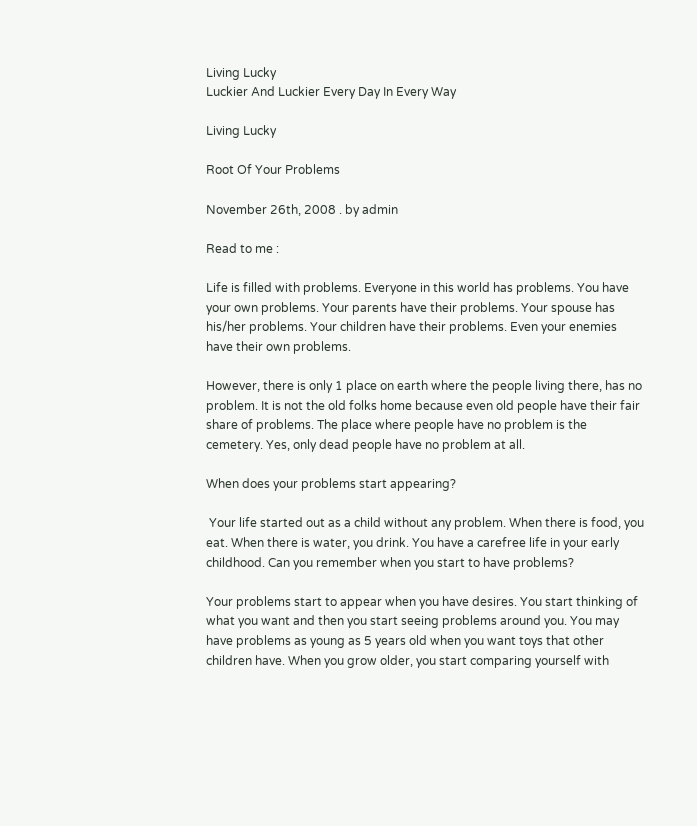Living Lucky
Luckier And Luckier Every Day In Every Way

Living Lucky

Root Of Your Problems

November 26th, 2008 . by admin

Read to me :

Life is filled with problems. Everyone in this world has problems. You have your own problems. Your parents have their problems. Your spouse has his/her problems. Your children have their problems. Even your enemies have their own problems.

However, there is only 1 place on earth where the people living there, has no problem. It is not the old folks home because even old people have their fair share of problems. The place where people have no problem is the cemetery. Yes, only dead people have no problem at all.

When does your problems start appearing?

 Your life started out as a child without any problem. When there is food, you eat. When there is water, you drink. You have a carefree life in your early childhood. Can you remember when you start to have problems?

Your problems start to appear when you have desires. You start thinking of what you want and then you start seeing problems around you. You may have problems as young as 5 years old when you want toys that other children have. When you grow older, you start comparing yourself with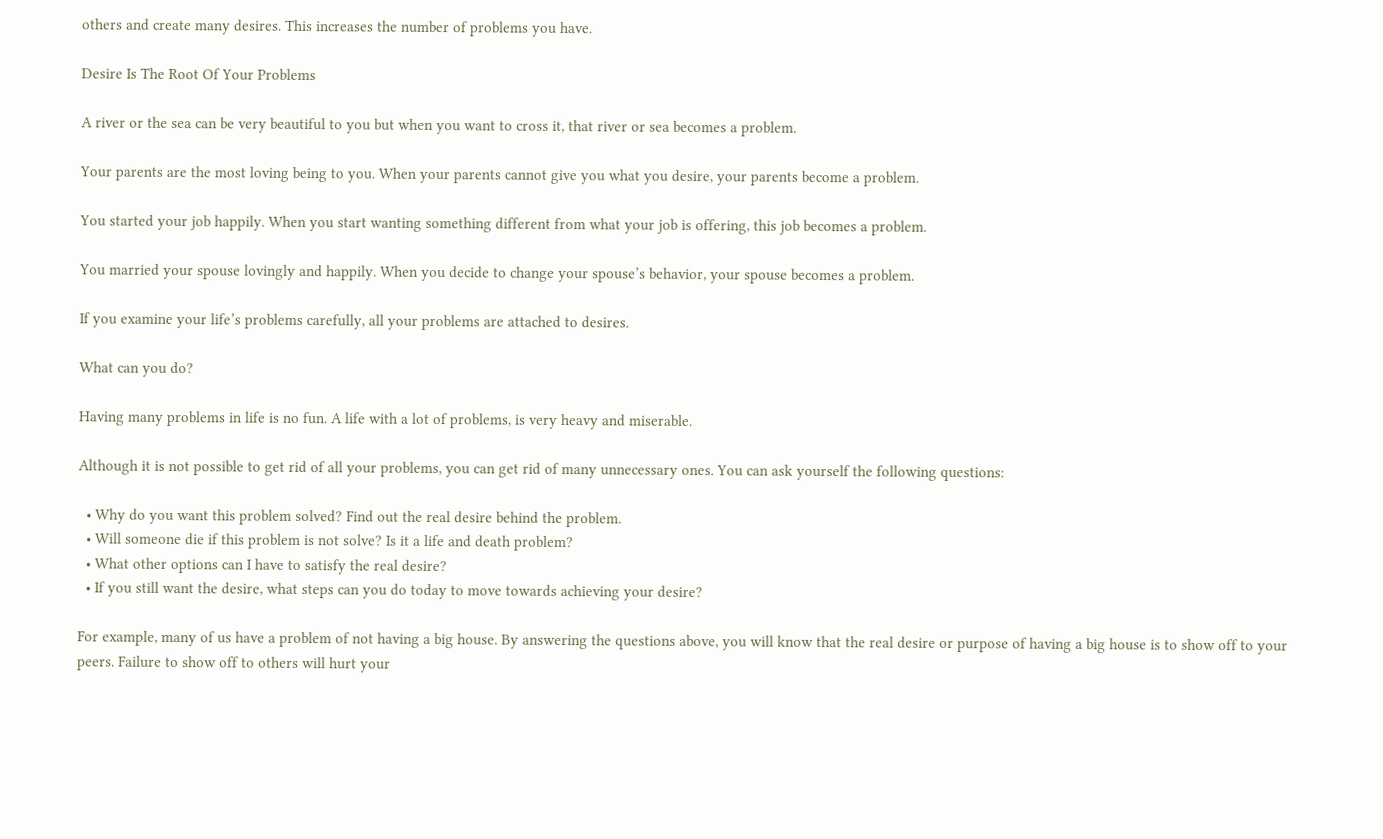others and create many desires. This increases the number of problems you have.

Desire Is The Root Of Your Problems

A river or the sea can be very beautiful to you but when you want to cross it, that river or sea becomes a problem.

Your parents are the most loving being to you. When your parents cannot give you what you desire, your parents become a problem.

You started your job happily. When you start wanting something different from what your job is offering, this job becomes a problem.

You married your spouse lovingly and happily. When you decide to change your spouse’s behavior, your spouse becomes a problem.

If you examine your life’s problems carefully, all your problems are attached to desires.

What can you do?

Having many problems in life is no fun. A life with a lot of problems, is very heavy and miserable.

Although it is not possible to get rid of all your problems, you can get rid of many unnecessary ones. You can ask yourself the following questions:

  • Why do you want this problem solved? Find out the real desire behind the problem.
  • Will someone die if this problem is not solve? Is it a life and death problem?
  • What other options can I have to satisfy the real desire?
  • If you still want the desire, what steps can you do today to move towards achieving your desire?

For example, many of us have a problem of not having a big house. By answering the questions above, you will know that the real desire or purpose of having a big house is to show off to your peers. Failure to show off to others will hurt your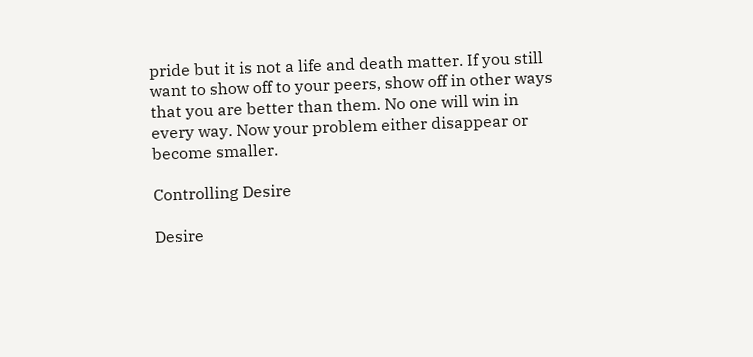pride but it is not a life and death matter. If you still want to show off to your peers, show off in other ways that you are better than them. No one will win in every way. Now your problem either disappear or become smaller.

Controlling Desire

Desire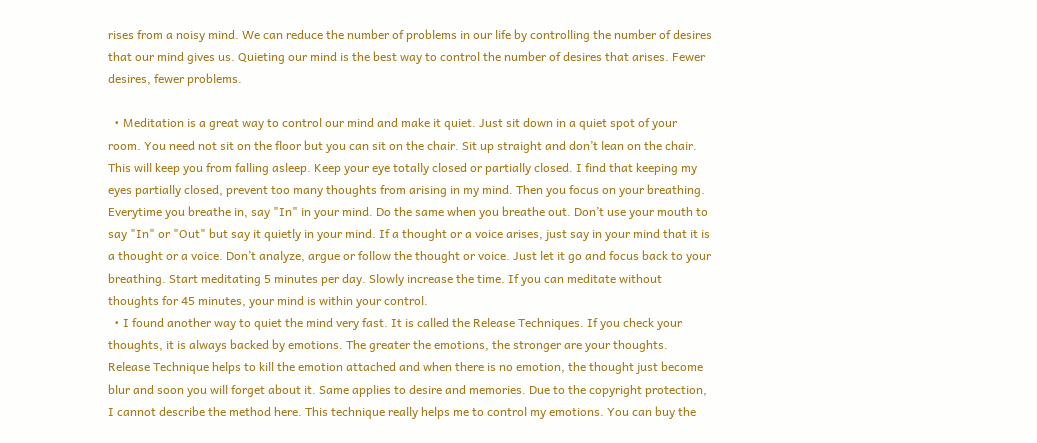rises from a noisy mind. We can reduce the number of problems in our life by controlling the number of desires that our mind gives us. Quieting our mind is the best way to control the number of desires that arises. Fewer desires, fewer problems.

  • Meditation is a great way to control our mind and make it quiet. Just sit down in a quiet spot of your room. You need not sit on the floor but you can sit on the chair. Sit up straight and don’t lean on the chair. This will keep you from falling asleep. Keep your eye totally closed or partially closed. I find that keeping my eyes partially closed, prevent too many thoughts from arising in my mind. Then you focus on your breathing. Everytime you breathe in, say "In" in your mind. Do the same when you breathe out. Don’t use your mouth to say "In" or "Out" but say it quietly in your mind. If a thought or a voice arises, just say in your mind that it is a thought or a voice. Don’t analyze, argue or follow the thought or voice. Just let it go and focus back to your breathing. Start meditating 5 minutes per day. Slowly increase the time. If you can meditate without thoughts for 45 minutes, your mind is within your control.
  • I found another way to quiet the mind very fast. It is called the Release Techniques. If you check your thoughts, it is always backed by emotions. The greater the emotions, the stronger are your thoughts. Release Technique helps to kill the emotion attached and when there is no emotion, the thought just become blur and soon you will forget about it. Same applies to desire and memories. Due to the copyright protection, I cannot describe the method here. This technique really helps me to control my emotions. You can buy the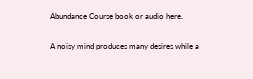Abundance Course book or audio here.

A noisy mind produces many desires while a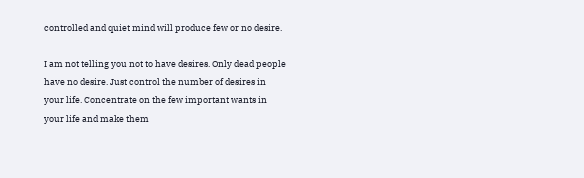controlled and quiet mind will produce few or no desire.

I am not telling you not to have desires. Only dead people have no desire. Just control the number of desires in your life. Concentrate on the few important wants in your life and make them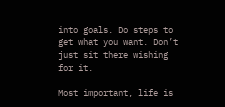into goals. Do steps to get what you want. Don’t just sit there wishing for it.

Most important, life is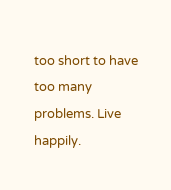too short to have too many problems. Live happily.